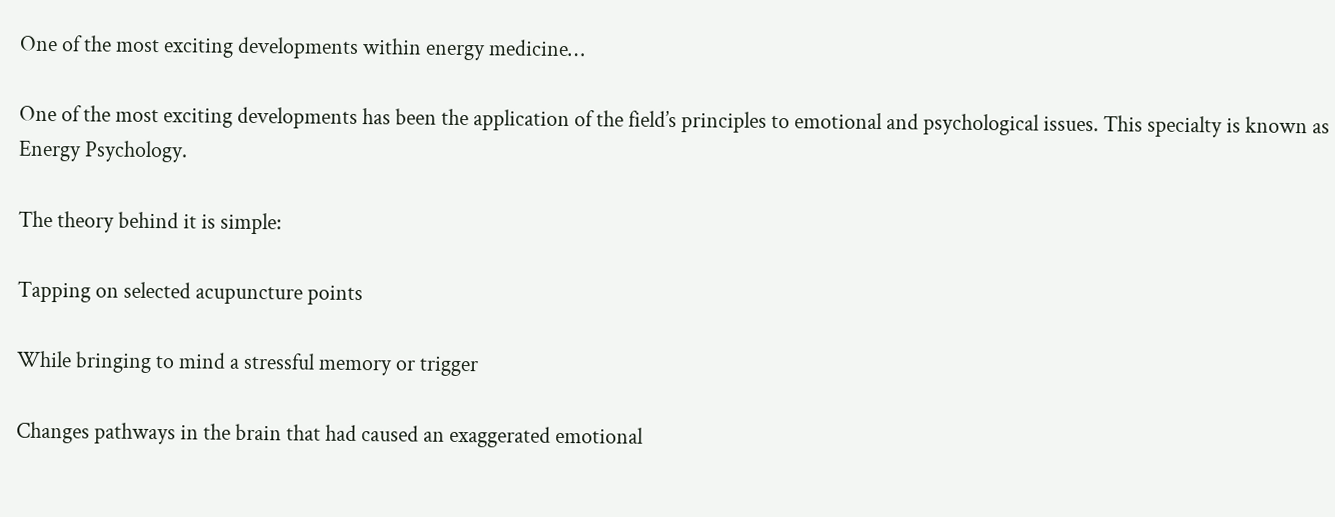One of the most exciting developments within energy medicine…

One of the most exciting developments has been the application of the field’s principles to emotional and psychological issues. This specialty is known as Energy Psychology.

The theory behind it is simple:

Tapping on selected acupuncture points

While bringing to mind a stressful memory or trigger

Changes pathways in the brain that had caused an exaggerated emotional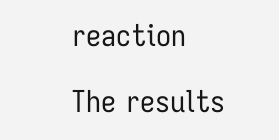reaction

The results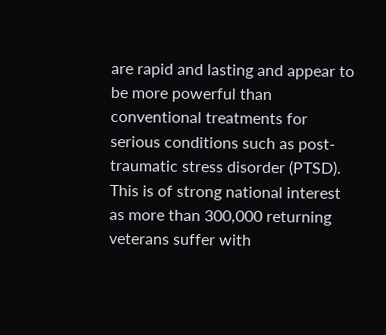are rapid and lasting and appear to be more powerful than conventional treatments for serious conditions such as post-traumatic stress disorder (PTSD). This is of strong national interest as more than 300,000 returning veterans suffer with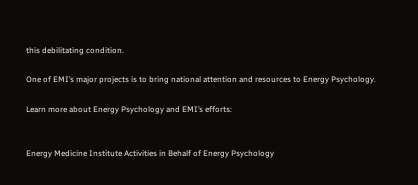this debilitating condition.

One of EMI’s major projects is to bring national attention and resources to Energy Psychology.

Learn more about Energy Psychology and EMI’s efforts:


Energy Medicine Institute Activities in Behalf of Energy Psychology